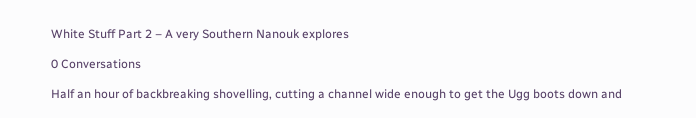White Stuff Part 2 – A very Southern Nanouk explores

0 Conversations

Half an hour of backbreaking shovelling, cutting a channel wide enough to get the Ugg boots down and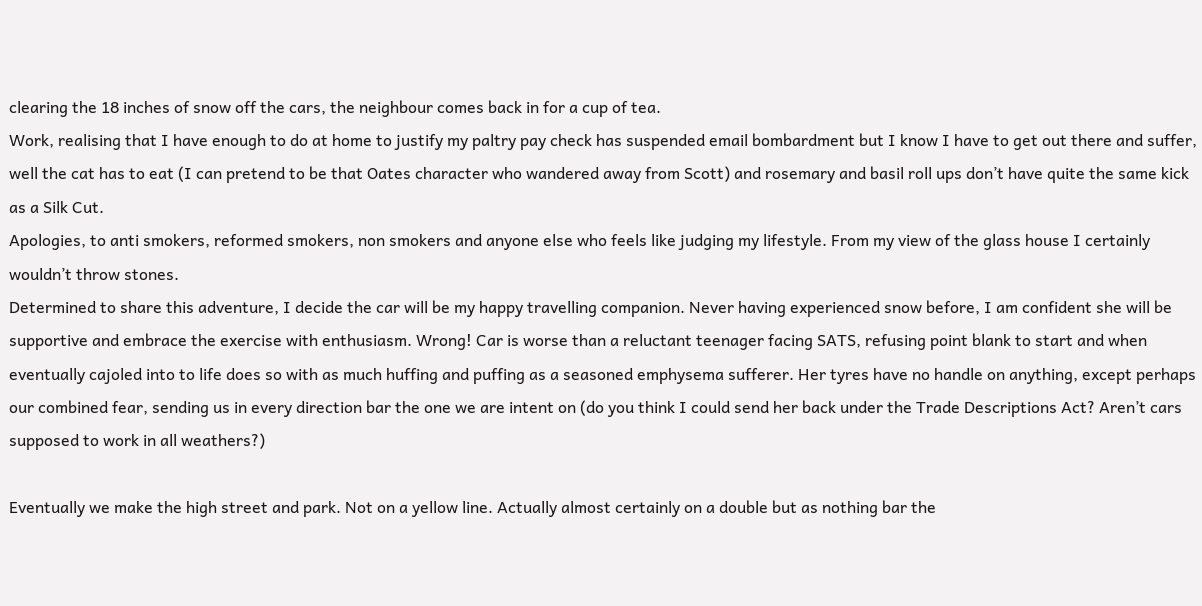clearing the 18 inches of snow off the cars, the neighbour comes back in for a cup of tea.
Work, realising that I have enough to do at home to justify my paltry pay check has suspended email bombardment but I know I have to get out there and suffer, well the cat has to eat (I can pretend to be that Oates character who wandered away from Scott) and rosemary and basil roll ups don’t have quite the same kick as a Silk Cut.
Apologies, to anti smokers, reformed smokers, non smokers and anyone else who feels like judging my lifestyle. From my view of the glass house I certainly wouldn’t throw stones.
Determined to share this adventure, I decide the car will be my happy travelling companion. Never having experienced snow before, I am confident she will be supportive and embrace the exercise with enthusiasm. Wrong! Car is worse than a reluctant teenager facing SATS, refusing point blank to start and when eventually cajoled into to life does so with as much huffing and puffing as a seasoned emphysema sufferer. Her tyres have no handle on anything, except perhaps our combined fear, sending us in every direction bar the one we are intent on (do you think I could send her back under the Trade Descriptions Act? Aren’t cars supposed to work in all weathers?)

Eventually we make the high street and park. Not on a yellow line. Actually almost certainly on a double but as nothing bar the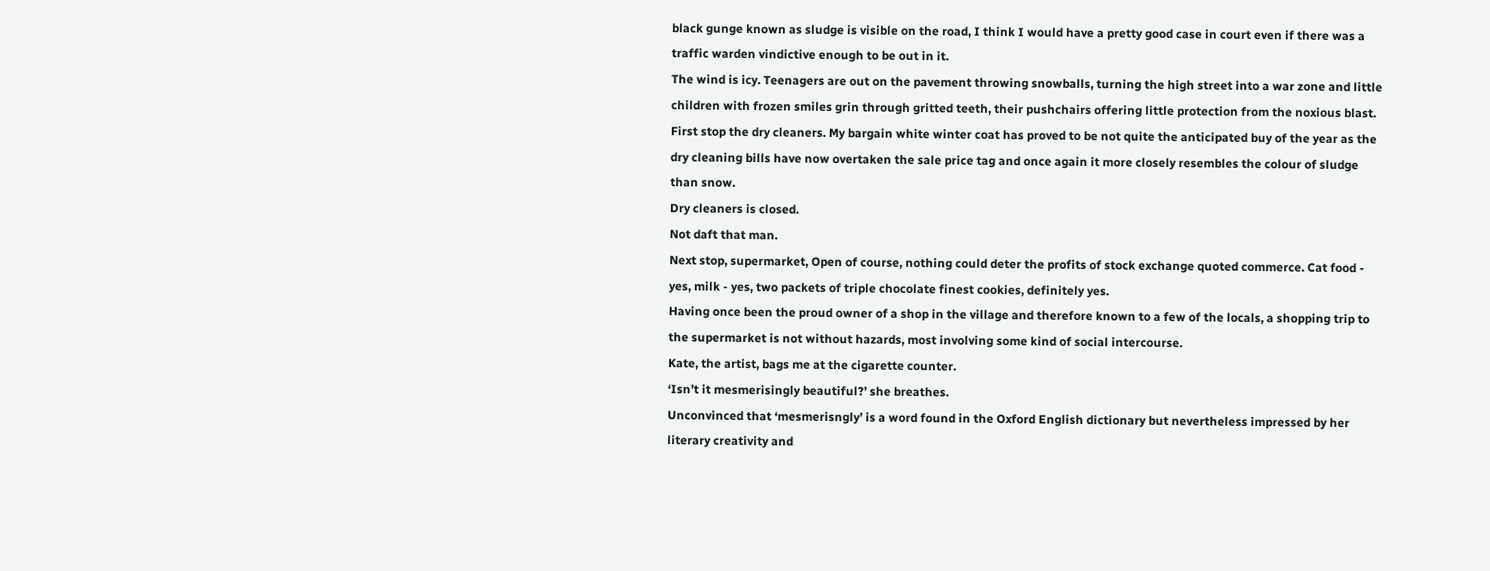black gunge known as sludge is visible on the road, I think I would have a pretty good case in court even if there was a traffic warden vindictive enough to be out in it.
The wind is icy. Teenagers are out on the pavement throwing snowballs, turning the high street into a war zone and little children with frozen smiles grin through gritted teeth, their pushchairs offering little protection from the noxious blast.
First stop the dry cleaners. My bargain white winter coat has proved to be not quite the anticipated buy of the year as the dry cleaning bills have now overtaken the sale price tag and once again it more closely resembles the colour of sludge than snow.
Dry cleaners is closed.
Not daft that man.
Next stop, supermarket, Open of course, nothing could deter the profits of stock exchange quoted commerce. Cat food - yes, milk - yes, two packets of triple chocolate finest cookies, definitely yes.
Having once been the proud owner of a shop in the village and therefore known to a few of the locals, a shopping trip to the supermarket is not without hazards, most involving some kind of social intercourse.
Kate, the artist, bags me at the cigarette counter.
‘Isn’t it mesmerisingly beautiful?’ she breathes.
Unconvinced that ‘mesmerisngly’ is a word found in the Oxford English dictionary but nevertheless impressed by her literary creativity and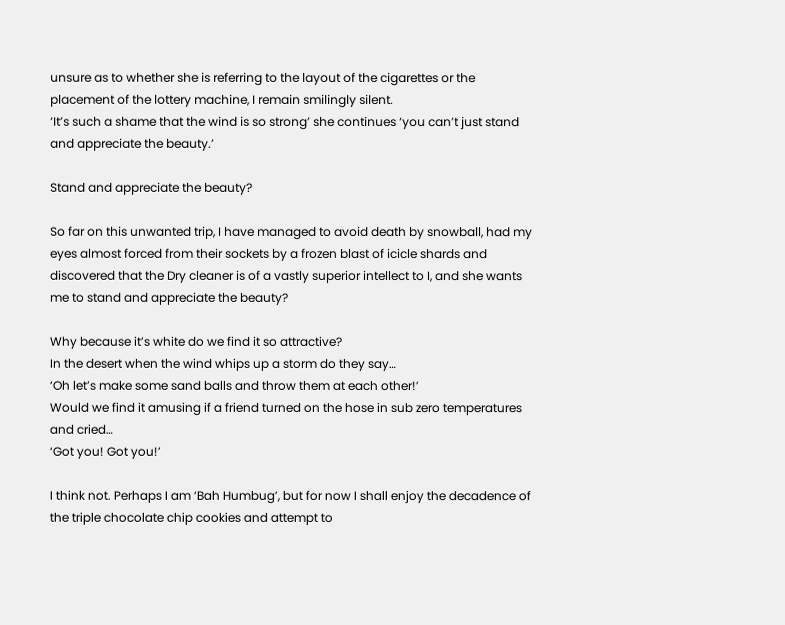unsure as to whether she is referring to the layout of the cigarettes or the placement of the lottery machine, I remain smilingly silent.
‘It’s such a shame that the wind is so strong’ she continues ‘you can’t just stand and appreciate the beauty.’

Stand and appreciate the beauty?

So far on this unwanted trip, I have managed to avoid death by snowball, had my eyes almost forced from their sockets by a frozen blast of icicle shards and discovered that the Dry cleaner is of a vastly superior intellect to I, and she wants me to stand and appreciate the beauty?

Why because it’s white do we find it so attractive?
In the desert when the wind whips up a storm do they say…
‘Oh let’s make some sand balls and throw them at each other!’
Would we find it amusing if a friend turned on the hose in sub zero temperatures and cried…
‘Got you! Got you!’

I think not. Perhaps I am ‘Bah Humbug’, but for now I shall enjoy the decadence of the triple chocolate chip cookies and attempt to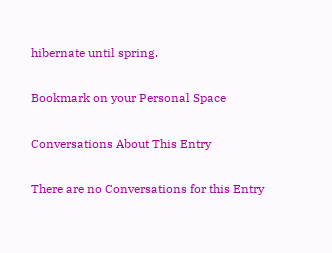hibernate until spring.

Bookmark on your Personal Space

Conversations About This Entry

There are no Conversations for this Entry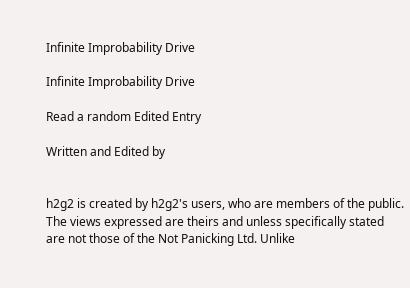Infinite Improbability Drive

Infinite Improbability Drive

Read a random Edited Entry

Written and Edited by


h2g2 is created by h2g2's users, who are members of the public. The views expressed are theirs and unless specifically stated are not those of the Not Panicking Ltd. Unlike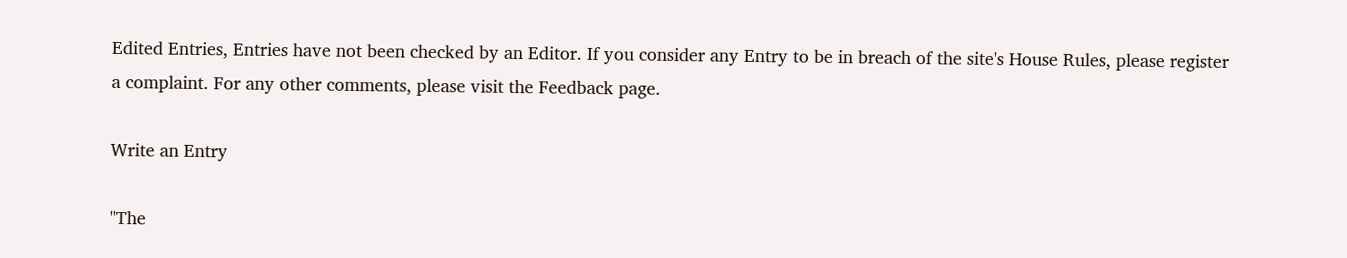Edited Entries, Entries have not been checked by an Editor. If you consider any Entry to be in breach of the site's House Rules, please register a complaint. For any other comments, please visit the Feedback page.

Write an Entry

"The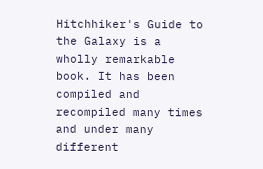Hitchhiker's Guide to the Galaxy is a wholly remarkable book. It has been compiled and recompiled many times and under many different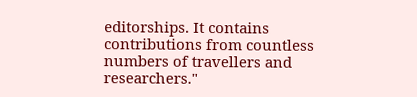editorships. It contains contributions from countless numbers of travellers and researchers."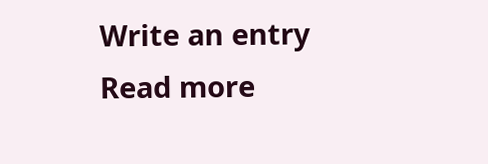Write an entry
Read more